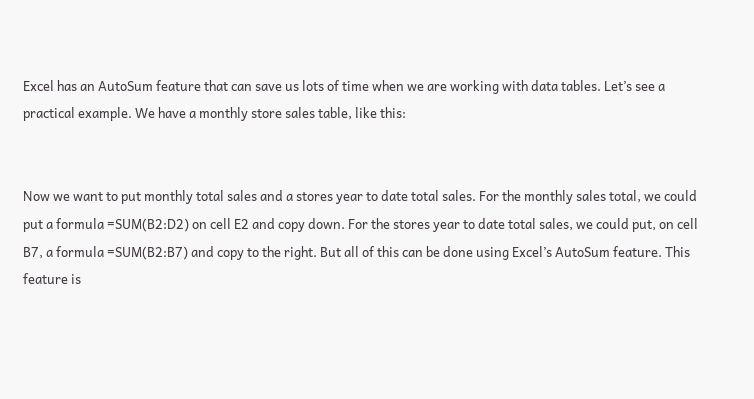Excel has an AutoSum feature that can save us lots of time when we are working with data tables. Let’s see a practical example. We have a monthly store sales table, like this:


Now we want to put monthly total sales and a stores year to date total sales. For the monthly sales total, we could put a formula =SUM(B2:D2) on cell E2 and copy down. For the stores year to date total sales, we could put, on cell B7, a formula =SUM(B2:B7) and copy to the right. But all of this can be done using Excel’s AutoSum feature. This feature is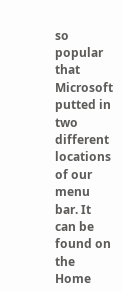so popular that Microsoft putted in two different locations of our menu bar. It can be found on the Home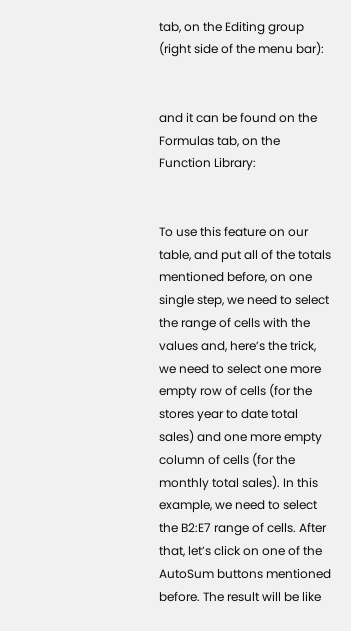tab, on the Editing group (right side of the menu bar):


and it can be found on the Formulas tab, on the Function Library:


To use this feature on our table, and put all of the totals mentioned before, on one single step, we need to select the range of cells with the values and, here’s the trick, we need to select one more empty row of cells (for the stores year to date total sales) and one more empty column of cells (for the monthly total sales). In this example, we need to select the B2:E7 range of cells. After that, let’s click on one of the AutoSum buttons mentioned before. The result will be like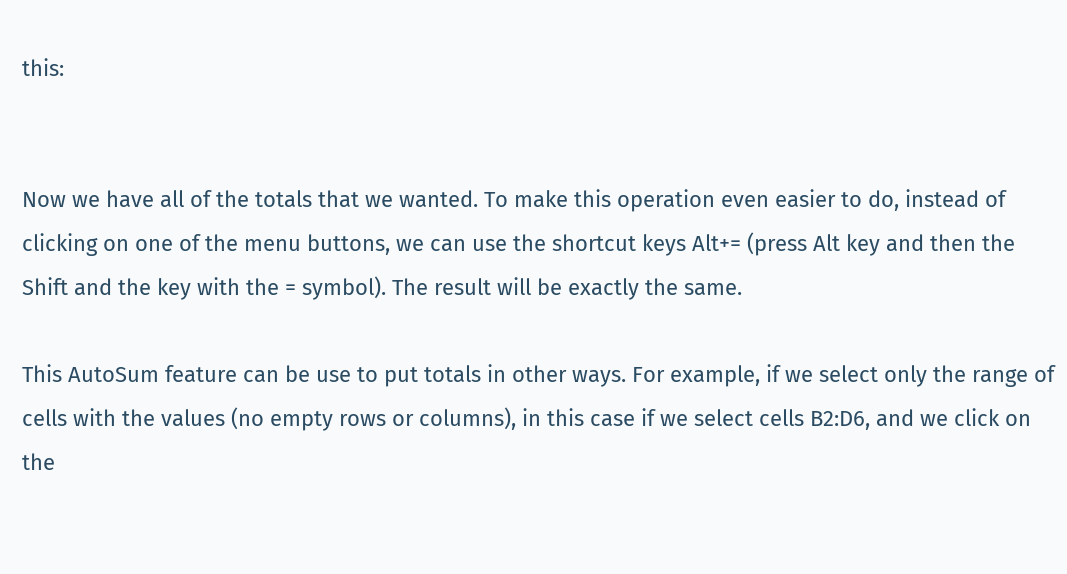this:


Now we have all of the totals that we wanted. To make this operation even easier to do, instead of clicking on one of the menu buttons, we can use the shortcut keys Alt+= (press Alt key and then the Shift and the key with the = symbol). The result will be exactly the same.

This AutoSum feature can be use to put totals in other ways. For example, if we select only the range of cells with the values (no empty rows or columns), in this case if we select cells B2:D6, and we click on the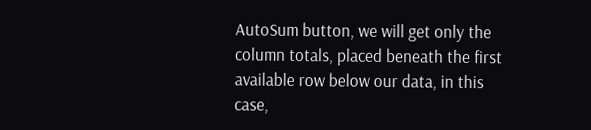AutoSum button, we will get only the column totals, placed beneath the first available row below our data, in this case,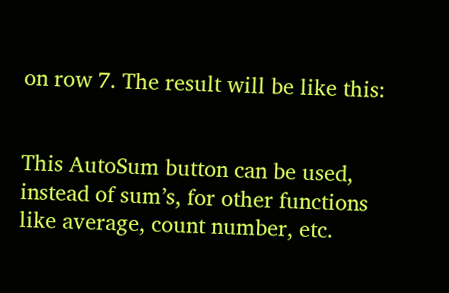on row 7. The result will be like this:


This AutoSum button can be used, instead of sum’s, for other functions like average, count number, etc.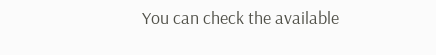You can check the available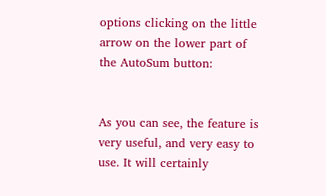options clicking on the little arrow on the lower part of the AutoSum button:


As you can see, the feature is very useful, and very easy to use. It will certainly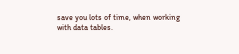save you lots of time, when working with data tables.